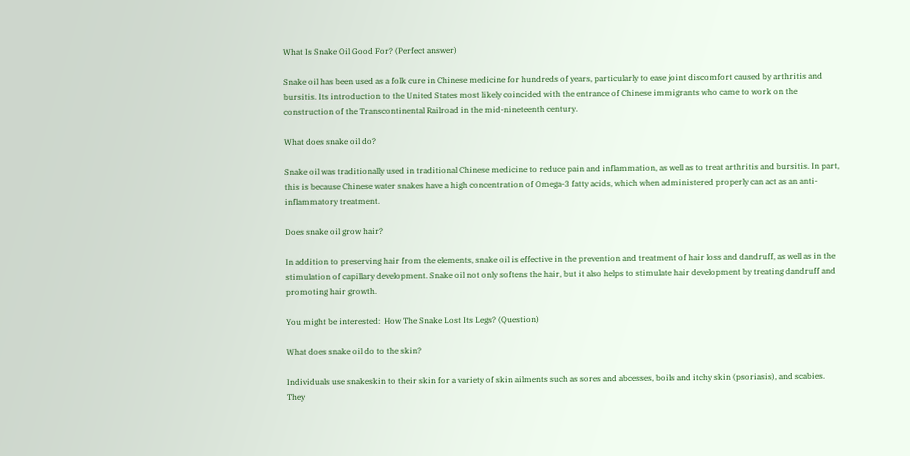What Is Snake Oil Good For? (Perfect answer)

Snake oil has been used as a folk cure in Chinese medicine for hundreds of years, particularly to ease joint discomfort caused by arthritis and bursitis. Its introduction to the United States most likely coincided with the entrance of Chinese immigrants who came to work on the construction of the Transcontinental Railroad in the mid-nineteenth century.

What does snake oil do?

Snake oil was traditionally used in traditional Chinese medicine to reduce pain and inflammation, as well as to treat arthritis and bursitis. In part, this is because Chinese water snakes have a high concentration of Omega-3 fatty acids, which when administered properly can act as an anti-inflammatory treatment.

Does snake oil grow hair?

In addition to preserving hair from the elements, snake oil is effective in the prevention and treatment of hair loss and dandruff, as well as in the stimulation of capillary development. Snake oil not only softens the hair, but it also helps to stimulate hair development by treating dandruff and promoting hair growth.

You might be interested:  How The Snake Lost Its Legs? (Question)

What does snake oil do to the skin?

Individuals use snakeskin to their skin for a variety of skin ailments such as sores and abcesses, boils and itchy skin (psoriasis), and scabies. They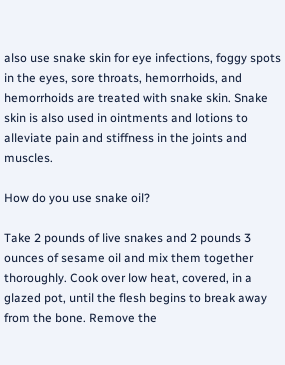also use snake skin for eye infections, foggy spots in the eyes, sore throats, hemorrhoids, and hemorrhoids are treated with snake skin. Snake skin is also used in ointments and lotions to alleviate pain and stiffness in the joints and muscles.

How do you use snake oil?

Take 2 pounds of live snakes and 2 pounds 3 ounces of sesame oil and mix them together thoroughly. Cook over low heat, covered, in a glazed pot, until the flesh begins to break away from the bone. Remove the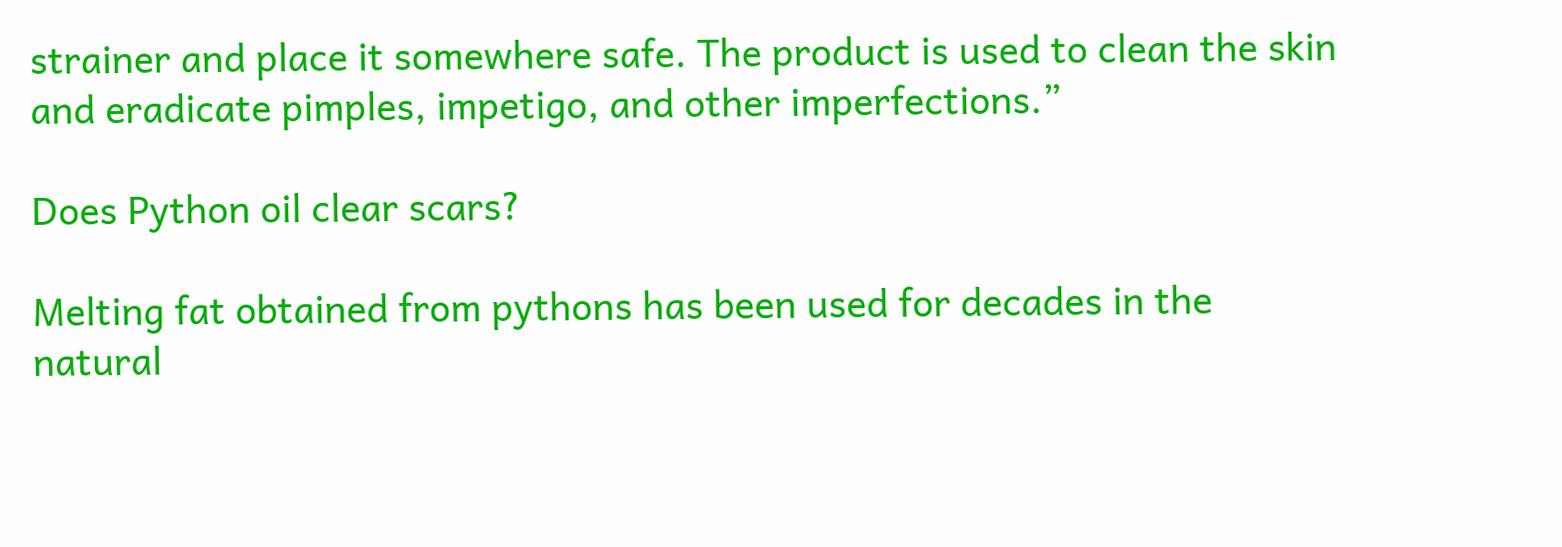strainer and place it somewhere safe. The product is used to clean the skin and eradicate pimples, impetigo, and other imperfections.”

Does Python oil clear scars?

Melting fat obtained from pythons has been used for decades in the natural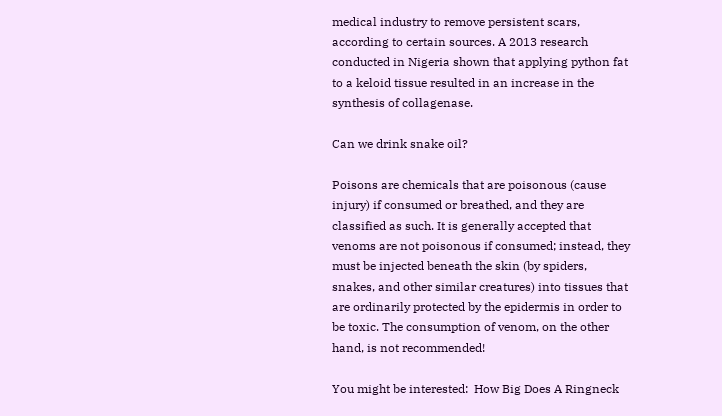medical industry to remove persistent scars, according to certain sources. A 2013 research conducted in Nigeria shown that applying python fat to a keloid tissue resulted in an increase in the synthesis of collagenase.

Can we drink snake oil?

Poisons are chemicals that are poisonous (cause injury) if consumed or breathed, and they are classified as such. It is generally accepted that venoms are not poisonous if consumed; instead, they must be injected beneath the skin (by spiders, snakes, and other similar creatures) into tissues that are ordinarily protected by the epidermis in order to be toxic. The consumption of venom, on the other hand, is not recommended!

You might be interested:  How Big Does A Ringneck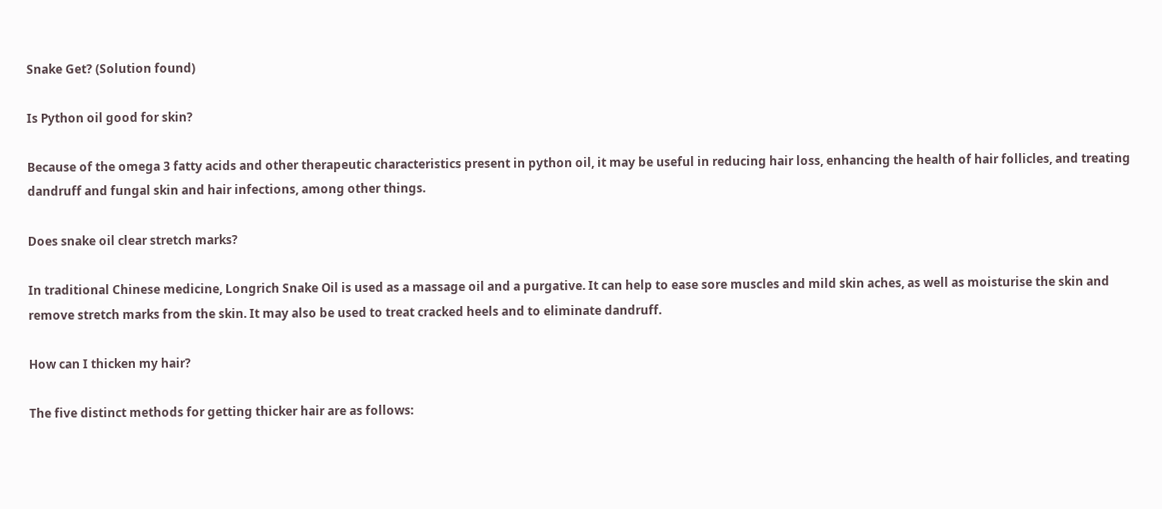Snake Get? (Solution found)

Is Python oil good for skin?

Because of the omega 3 fatty acids and other therapeutic characteristics present in python oil, it may be useful in reducing hair loss, enhancing the health of hair follicles, and treating dandruff and fungal skin and hair infections, among other things.

Does snake oil clear stretch marks?

In traditional Chinese medicine, Longrich Snake Oil is used as a massage oil and a purgative. It can help to ease sore muscles and mild skin aches, as well as moisturise the skin and remove stretch marks from the skin. It may also be used to treat cracked heels and to eliminate dandruff.

How can I thicken my hair?

The five distinct methods for getting thicker hair are as follows: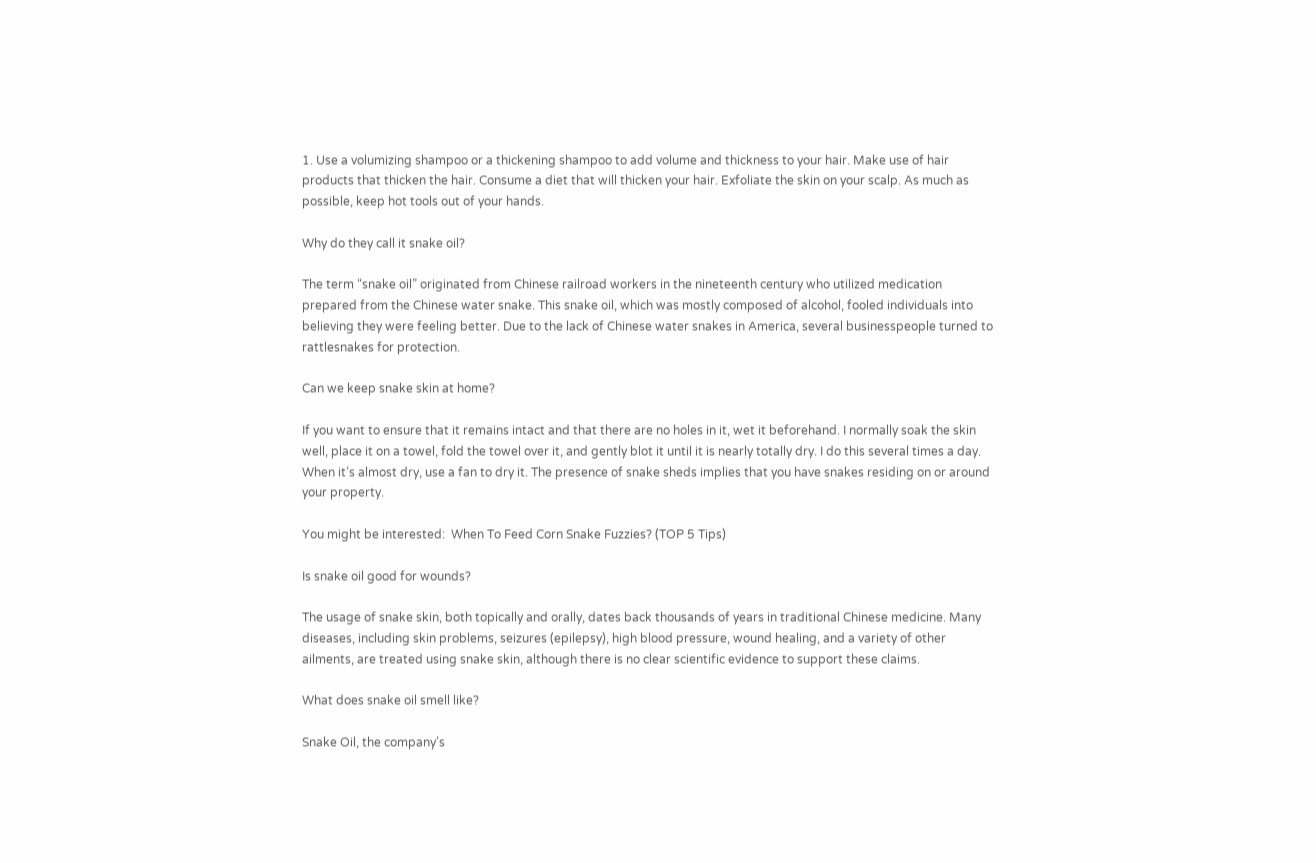1. Use a volumizing shampoo or a thickening shampoo to add volume and thickness to your hair. Make use of hair products that thicken the hair. Consume a diet that will thicken your hair. Exfoliate the skin on your scalp. As much as possible, keep hot tools out of your hands.

Why do they call it snake oil?

The term “snake oil” originated from Chinese railroad workers in the nineteenth century who utilized medication prepared from the Chinese water snake. This snake oil, which was mostly composed of alcohol, fooled individuals into believing they were feeling better. Due to the lack of Chinese water snakes in America, several businesspeople turned to rattlesnakes for protection.

Can we keep snake skin at home?

If you want to ensure that it remains intact and that there are no holes in it, wet it beforehand. I normally soak the skin well, place it on a towel, fold the towel over it, and gently blot it until it is nearly totally dry. I do this several times a day. When it’s almost dry, use a fan to dry it. The presence of snake sheds implies that you have snakes residing on or around your property.

You might be interested:  When To Feed Corn Snake Fuzzies? (TOP 5 Tips)

Is snake oil good for wounds?

The usage of snake skin, both topically and orally, dates back thousands of years in traditional Chinese medicine. Many diseases, including skin problems, seizures (epilepsy), high blood pressure, wound healing, and a variety of other ailments, are treated using snake skin, although there is no clear scientific evidence to support these claims.

What does snake oil smell like?

Snake Oil, the company’s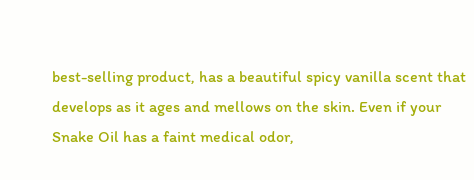best-selling product, has a beautiful spicy vanilla scent that develops as it ages and mellows on the skin. Even if your Snake Oil has a faint medical odor,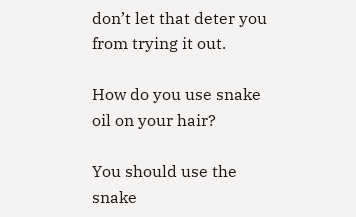don’t let that deter you from trying it out.

How do you use snake oil on your hair?

You should use the snake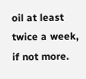oil at least twice a week, if not more.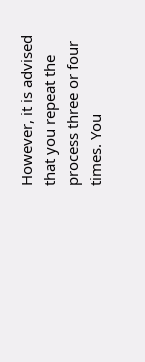However, it is advised that you repeat the process three or four times. You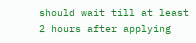should wait till at least 2 hours after applying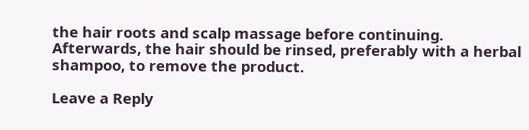the hair roots and scalp massage before continuing. Afterwards, the hair should be rinsed, preferably with a herbal shampoo, to remove the product.

Leave a Reply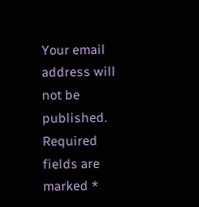Your email address will not be published. Required fields are marked *